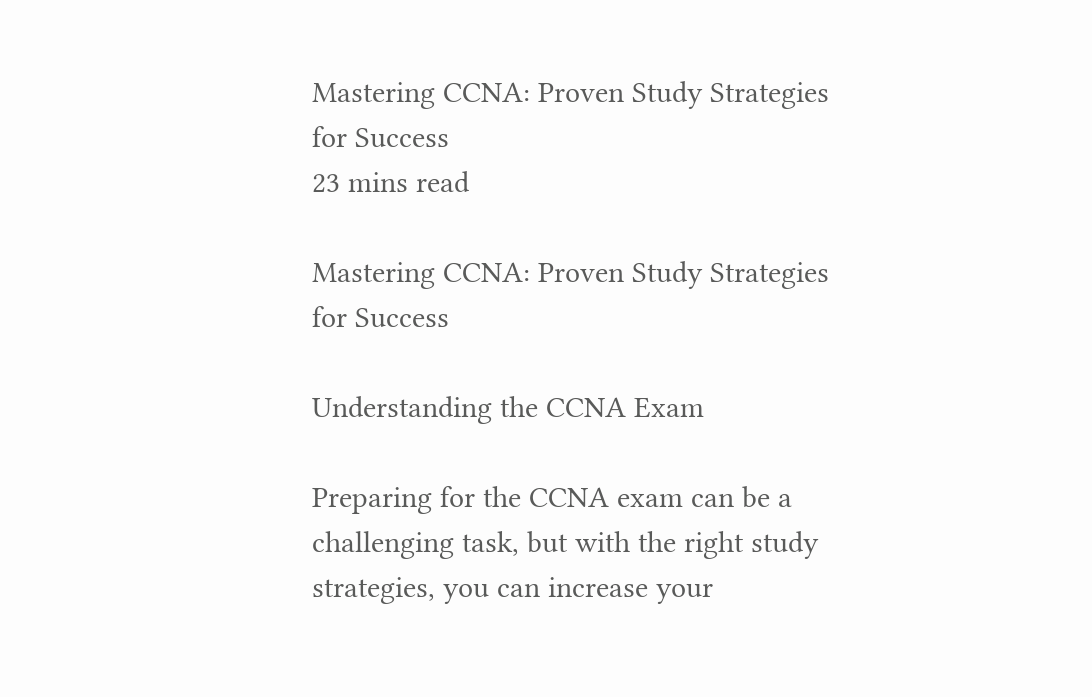Mastering CCNA: Proven Study Strategies for Success
23 mins read

Mastering CCNA: Proven Study Strategies for Success

Understanding the CCNA Exam

Preparing for the CCNA exam can be a challenging task, but with the right study strategies, you can increase your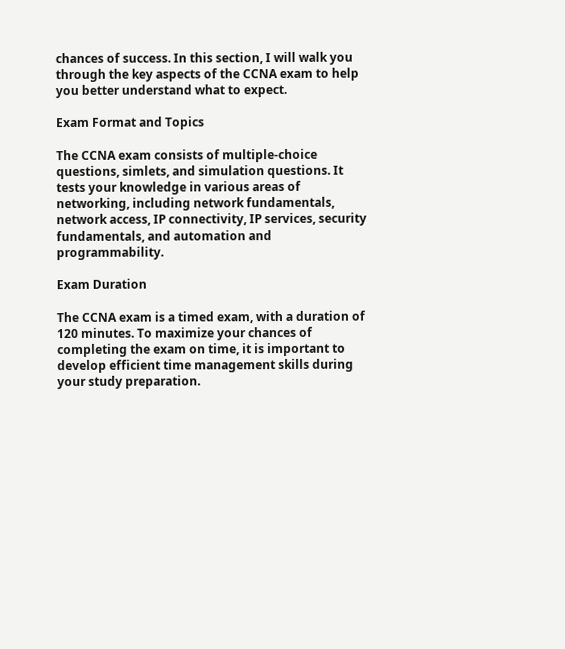chances of success. In this section, I will walk you through the key aspects of the CCNA exam to help you better understand what to expect.

Exam Format and Topics

The CCNA exam consists of multiple-choice questions, simlets, and simulation questions. It tests your knowledge in various areas of networking, including network fundamentals, network access, IP connectivity, IP services, security fundamentals, and automation and programmability.

Exam Duration

The CCNA exam is a timed exam, with a duration of 120 minutes. To maximize your chances of completing the exam on time, it is important to develop efficient time management skills during your study preparation.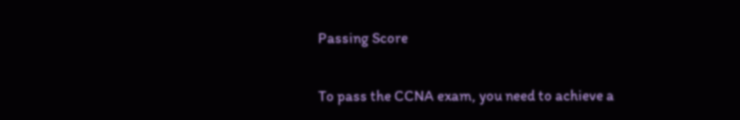Passing Score

To pass the CCNA exam, you need to achieve a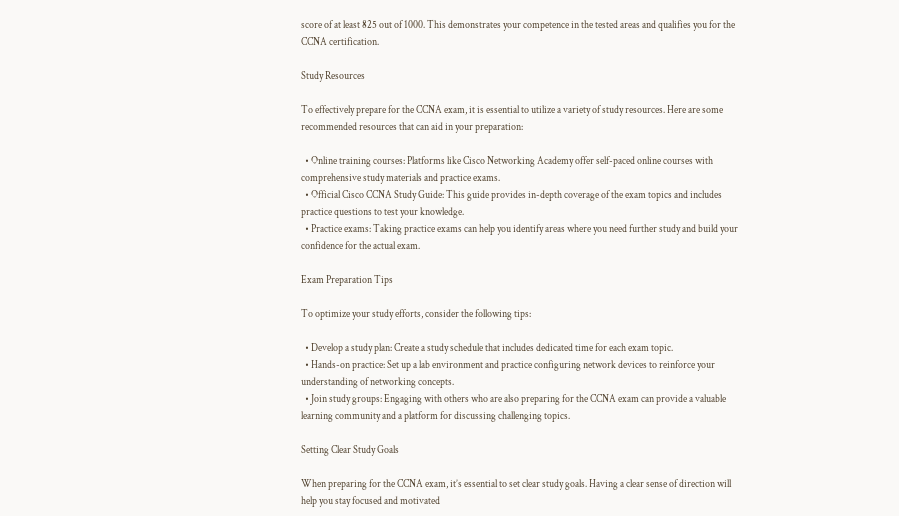score of at least 825 out of 1000. This demonstrates your competence in the tested areas and qualifies you for the CCNA certification.

Study Resources

To effectively prepare for the CCNA exam, it is essential to utilize a variety of study resources. Here are some recommended resources that can aid in your preparation:

  • Online training courses: Platforms like Cisco Networking Academy offer self-paced online courses with comprehensive study materials and practice exams.
  • Official Cisco CCNA Study Guide: This guide provides in-depth coverage of the exam topics and includes practice questions to test your knowledge.
  • Practice exams: Taking practice exams can help you identify areas where you need further study and build your confidence for the actual exam.

Exam Preparation Tips

To optimize your study efforts, consider the following tips:

  • Develop a study plan: Create a study schedule that includes dedicated time for each exam topic.
  • Hands-on practice: Set up a lab environment and practice configuring network devices to reinforce your understanding of networking concepts.
  • Join study groups: Engaging with others who are also preparing for the CCNA exam can provide a valuable learning community and a platform for discussing challenging topics.

Setting Clear Study Goals

When preparing for the CCNA exam, it’s essential to set clear study goals. Having a clear sense of direction will help you stay focused and motivated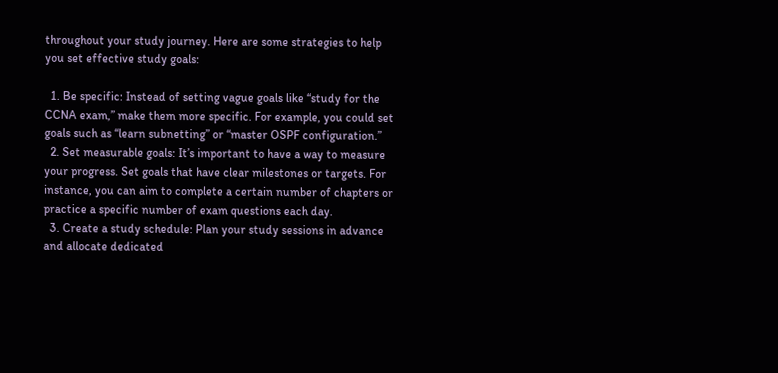throughout your study journey. Here are some strategies to help you set effective study goals:

  1. Be specific: Instead of setting vague goals like “study for the CCNA exam,” make them more specific. For example, you could set goals such as “learn subnetting” or “master OSPF configuration.”
  2. Set measurable goals: It’s important to have a way to measure your progress. Set goals that have clear milestones or targets. For instance, you can aim to complete a certain number of chapters or practice a specific number of exam questions each day.
  3. Create a study schedule: Plan your study sessions in advance and allocate dedicated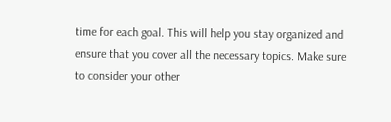time for each goal. This will help you stay organized and ensure that you cover all the necessary topics. Make sure to consider your other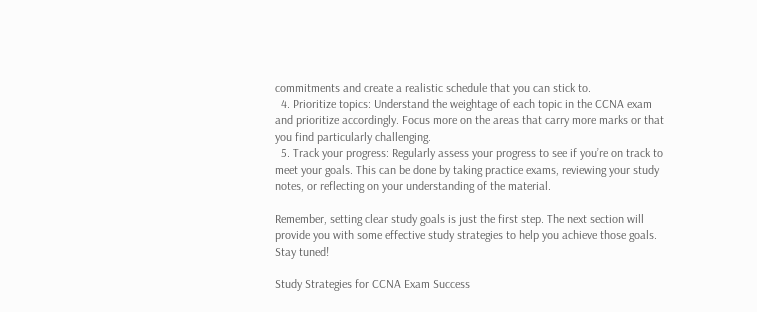commitments and create a realistic schedule that you can stick to.
  4. Prioritize topics: Understand the weightage of each topic in the CCNA exam and prioritize accordingly. Focus more on the areas that carry more marks or that you find particularly challenging.
  5. Track your progress: Regularly assess your progress to see if you’re on track to meet your goals. This can be done by taking practice exams, reviewing your study notes, or reflecting on your understanding of the material.

Remember, setting clear study goals is just the first step. The next section will provide you with some effective study strategies to help you achieve those goals. Stay tuned!

Study Strategies for CCNA Exam Success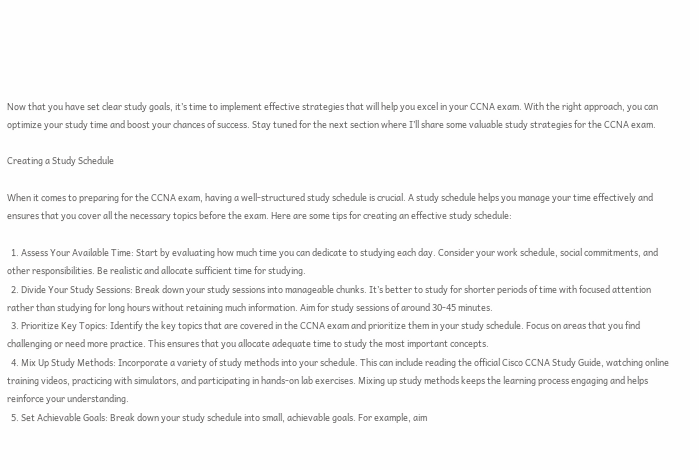Now that you have set clear study goals, it’s time to implement effective strategies that will help you excel in your CCNA exam. With the right approach, you can optimize your study time and boost your chances of success. Stay tuned for the next section where I’ll share some valuable study strategies for the CCNA exam.

Creating a Study Schedule

When it comes to preparing for the CCNA exam, having a well-structured study schedule is crucial. A study schedule helps you manage your time effectively and ensures that you cover all the necessary topics before the exam. Here are some tips for creating an effective study schedule:

  1. Assess Your Available Time: Start by evaluating how much time you can dedicate to studying each day. Consider your work schedule, social commitments, and other responsibilities. Be realistic and allocate sufficient time for studying.
  2. Divide Your Study Sessions: Break down your study sessions into manageable chunks. It’s better to study for shorter periods of time with focused attention rather than studying for long hours without retaining much information. Aim for study sessions of around 30-45 minutes.
  3. Prioritize Key Topics: Identify the key topics that are covered in the CCNA exam and prioritize them in your study schedule. Focus on areas that you find challenging or need more practice. This ensures that you allocate adequate time to study the most important concepts.
  4. Mix Up Study Methods: Incorporate a variety of study methods into your schedule. This can include reading the official Cisco CCNA Study Guide, watching online training videos, practicing with simulators, and participating in hands-on lab exercises. Mixing up study methods keeps the learning process engaging and helps reinforce your understanding.
  5. Set Achievable Goals: Break down your study schedule into small, achievable goals. For example, aim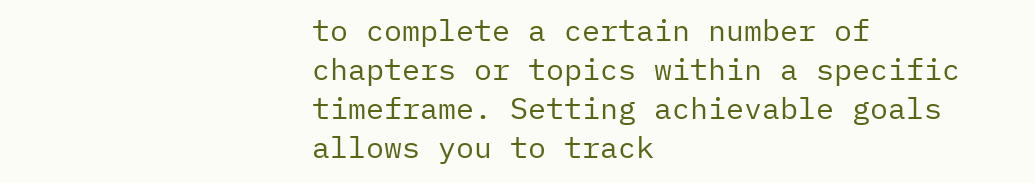to complete a certain number of chapters or topics within a specific timeframe. Setting achievable goals allows you to track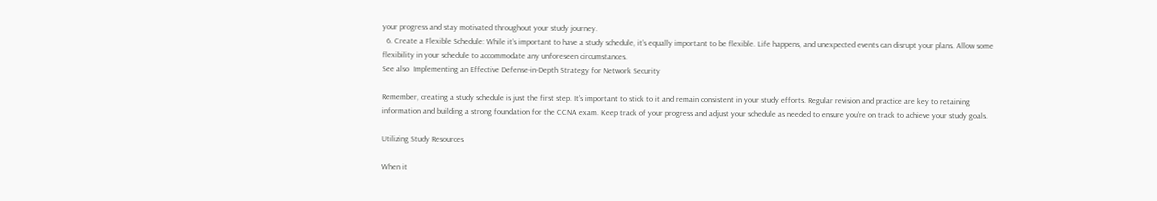your progress and stay motivated throughout your study journey.
  6. Create a Flexible Schedule: While it’s important to have a study schedule, it’s equally important to be flexible. Life happens, and unexpected events can disrupt your plans. Allow some flexibility in your schedule to accommodate any unforeseen circumstances.
See also  Implementing an Effective Defense-in-Depth Strategy for Network Security

Remember, creating a study schedule is just the first step. It’s important to stick to it and remain consistent in your study efforts. Regular revision and practice are key to retaining information and building a strong foundation for the CCNA exam. Keep track of your progress and adjust your schedule as needed to ensure you’re on track to achieve your study goals.

Utilizing Study Resources

When it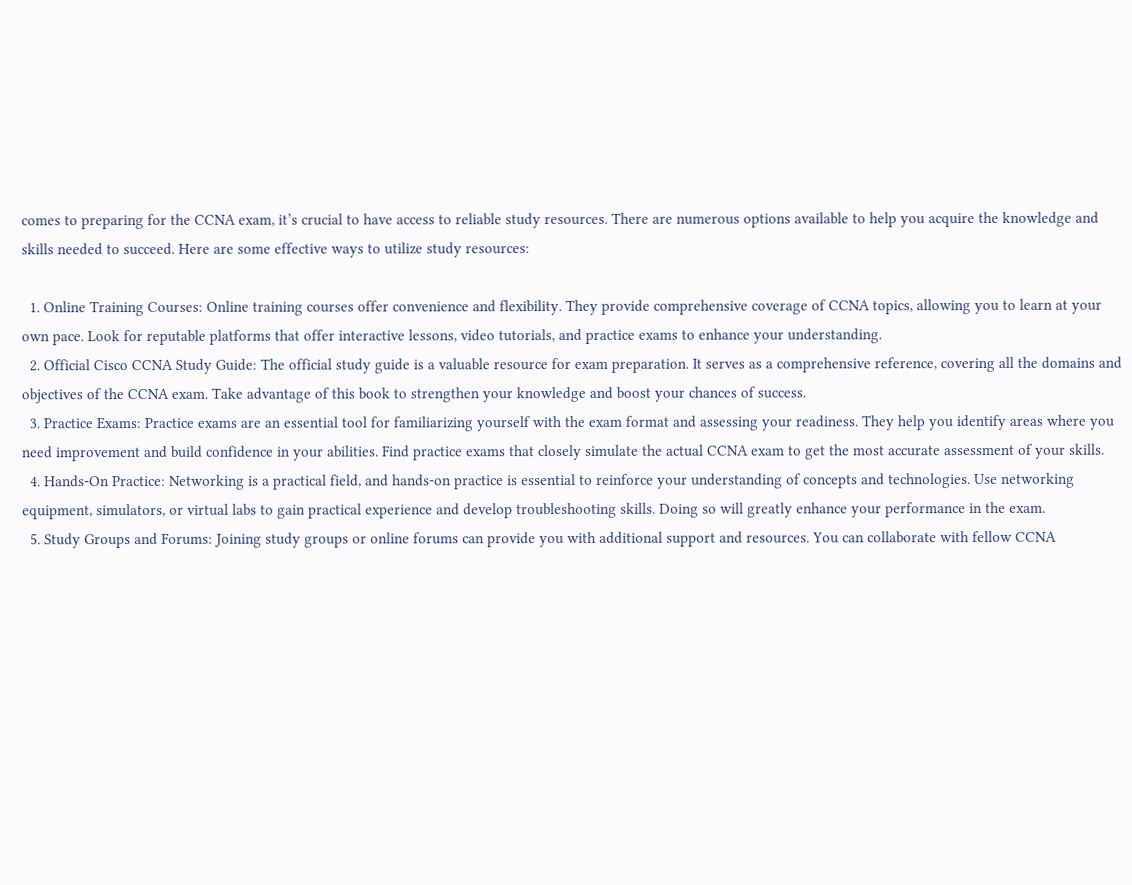comes to preparing for the CCNA exam, it’s crucial to have access to reliable study resources. There are numerous options available to help you acquire the knowledge and skills needed to succeed. Here are some effective ways to utilize study resources:

  1. Online Training Courses: Online training courses offer convenience and flexibility. They provide comprehensive coverage of CCNA topics, allowing you to learn at your own pace. Look for reputable platforms that offer interactive lessons, video tutorials, and practice exams to enhance your understanding.
  2. Official Cisco CCNA Study Guide: The official study guide is a valuable resource for exam preparation. It serves as a comprehensive reference, covering all the domains and objectives of the CCNA exam. Take advantage of this book to strengthen your knowledge and boost your chances of success.
  3. Practice Exams: Practice exams are an essential tool for familiarizing yourself with the exam format and assessing your readiness. They help you identify areas where you need improvement and build confidence in your abilities. Find practice exams that closely simulate the actual CCNA exam to get the most accurate assessment of your skills.
  4. Hands-On Practice: Networking is a practical field, and hands-on practice is essential to reinforce your understanding of concepts and technologies. Use networking equipment, simulators, or virtual labs to gain practical experience and develop troubleshooting skills. Doing so will greatly enhance your performance in the exam.
  5. Study Groups and Forums: Joining study groups or online forums can provide you with additional support and resources. You can collaborate with fellow CCNA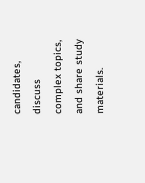candidates, discuss complex topics, and share study materials.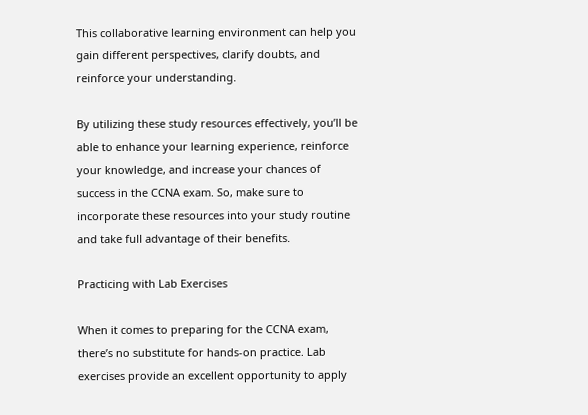This collaborative learning environment can help you gain different perspectives, clarify doubts, and reinforce your understanding.

By utilizing these study resources effectively, you’ll be able to enhance your learning experience, reinforce your knowledge, and increase your chances of success in the CCNA exam. So, make sure to incorporate these resources into your study routine and take full advantage of their benefits.

Practicing with Lab Exercises

When it comes to preparing for the CCNA exam, there’s no substitute for hands-on practice. Lab exercises provide an excellent opportunity to apply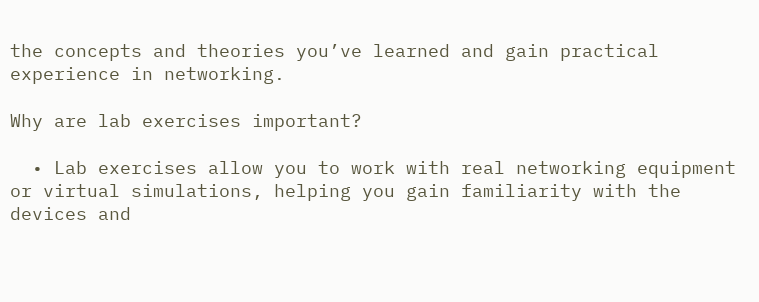the concepts and theories you’ve learned and gain practical experience in networking.

Why are lab exercises important?

  • Lab exercises allow you to work with real networking equipment or virtual simulations, helping you gain familiarity with the devices and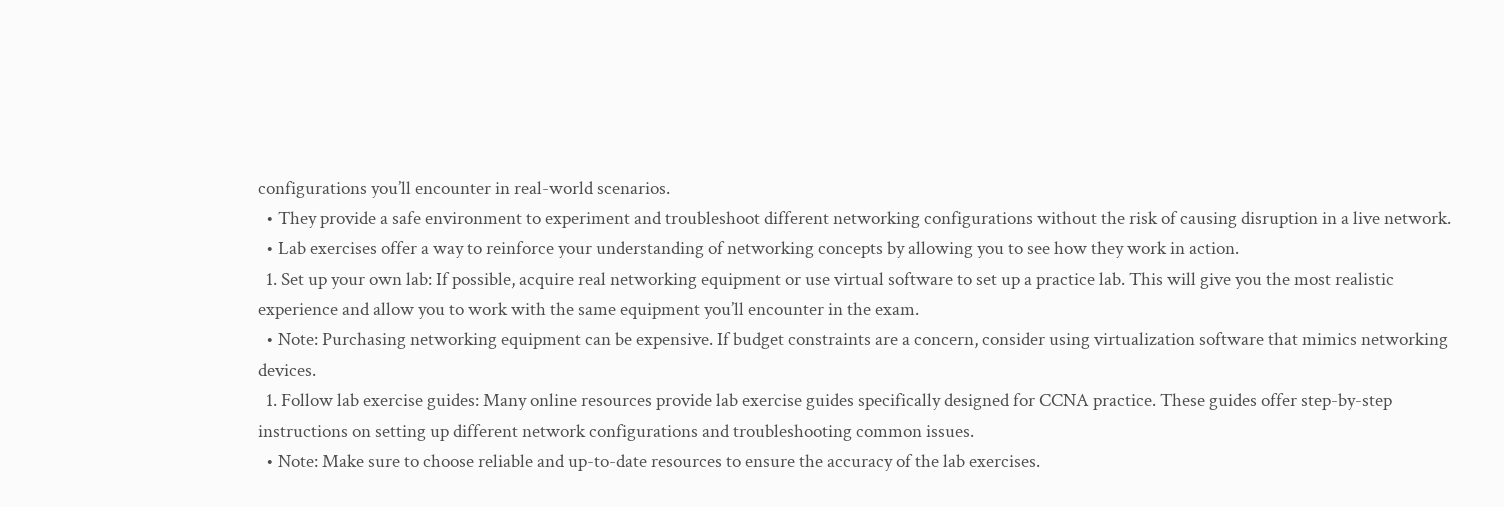configurations you’ll encounter in real-world scenarios.
  • They provide a safe environment to experiment and troubleshoot different networking configurations without the risk of causing disruption in a live network.
  • Lab exercises offer a way to reinforce your understanding of networking concepts by allowing you to see how they work in action.
  1. Set up your own lab: If possible, acquire real networking equipment or use virtual software to set up a practice lab. This will give you the most realistic experience and allow you to work with the same equipment you’ll encounter in the exam.
  • Note: Purchasing networking equipment can be expensive. If budget constraints are a concern, consider using virtualization software that mimics networking devices.
  1. Follow lab exercise guides: Many online resources provide lab exercise guides specifically designed for CCNA practice. These guides offer step-by-step instructions on setting up different network configurations and troubleshooting common issues.
  • Note: Make sure to choose reliable and up-to-date resources to ensure the accuracy of the lab exercises.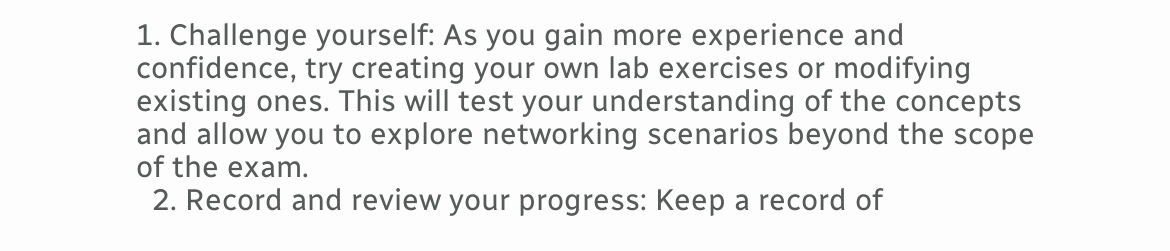1. Challenge yourself: As you gain more experience and confidence, try creating your own lab exercises or modifying existing ones. This will test your understanding of the concepts and allow you to explore networking scenarios beyond the scope of the exam.
  2. Record and review your progress: Keep a record of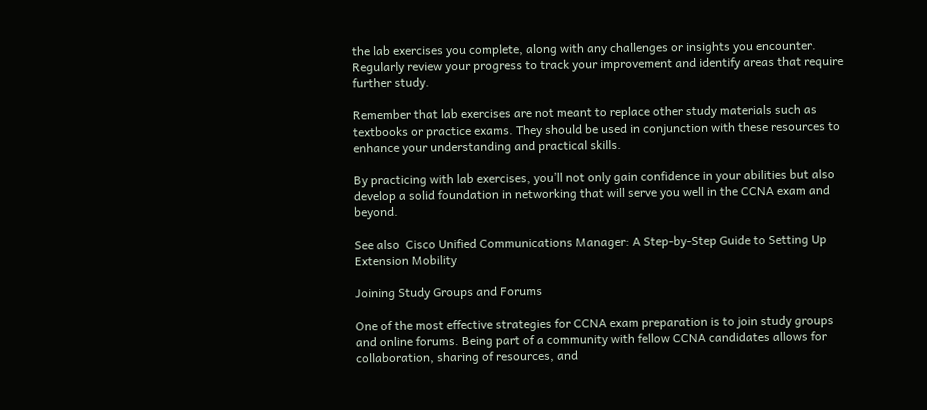the lab exercises you complete, along with any challenges or insights you encounter. Regularly review your progress to track your improvement and identify areas that require further study.

Remember that lab exercises are not meant to replace other study materials such as textbooks or practice exams. They should be used in conjunction with these resources to enhance your understanding and practical skills.

By practicing with lab exercises, you’ll not only gain confidence in your abilities but also develop a solid foundation in networking that will serve you well in the CCNA exam and beyond.

See also  Cisco Unified Communications Manager: A Step-by-Step Guide to Setting Up Extension Mobility

Joining Study Groups and Forums

One of the most effective strategies for CCNA exam preparation is to join study groups and online forums. Being part of a community with fellow CCNA candidates allows for collaboration, sharing of resources, and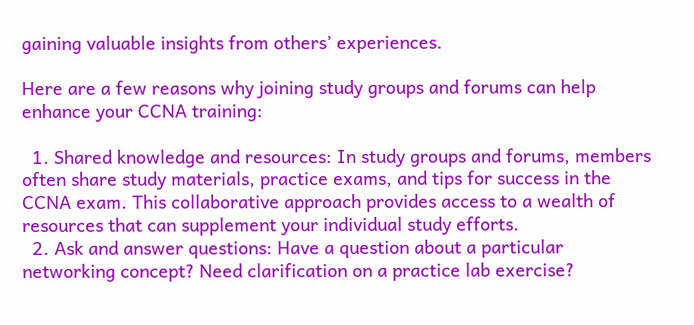gaining valuable insights from others’ experiences.

Here are a few reasons why joining study groups and forums can help enhance your CCNA training:

  1. Shared knowledge and resources: In study groups and forums, members often share study materials, practice exams, and tips for success in the CCNA exam. This collaborative approach provides access to a wealth of resources that can supplement your individual study efforts.
  2. Ask and answer questions: Have a question about a particular networking concept? Need clarification on a practice lab exercise?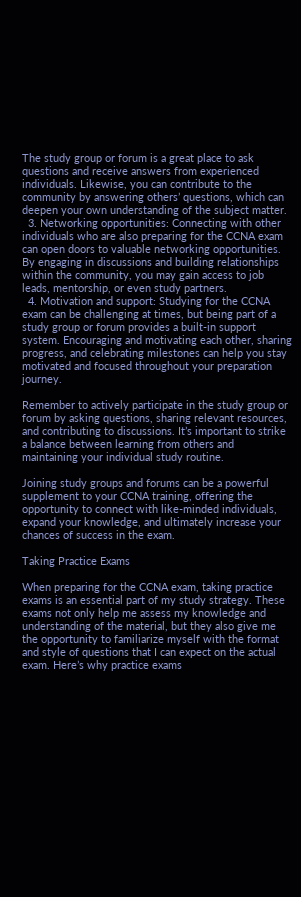The study group or forum is a great place to ask questions and receive answers from experienced individuals. Likewise, you can contribute to the community by answering others’ questions, which can deepen your own understanding of the subject matter.
  3. Networking opportunities: Connecting with other individuals who are also preparing for the CCNA exam can open doors to valuable networking opportunities. By engaging in discussions and building relationships within the community, you may gain access to job leads, mentorship, or even study partners.
  4. Motivation and support: Studying for the CCNA exam can be challenging at times, but being part of a study group or forum provides a built-in support system. Encouraging and motivating each other, sharing progress, and celebrating milestones can help you stay motivated and focused throughout your preparation journey.

Remember to actively participate in the study group or forum by asking questions, sharing relevant resources, and contributing to discussions. It’s important to strike a balance between learning from others and maintaining your individual study routine.

Joining study groups and forums can be a powerful supplement to your CCNA training, offering the opportunity to connect with like-minded individuals, expand your knowledge, and ultimately increase your chances of success in the exam.

Taking Practice Exams

When preparing for the CCNA exam, taking practice exams is an essential part of my study strategy. These exams not only help me assess my knowledge and understanding of the material, but they also give me the opportunity to familiarize myself with the format and style of questions that I can expect on the actual exam. Here’s why practice exams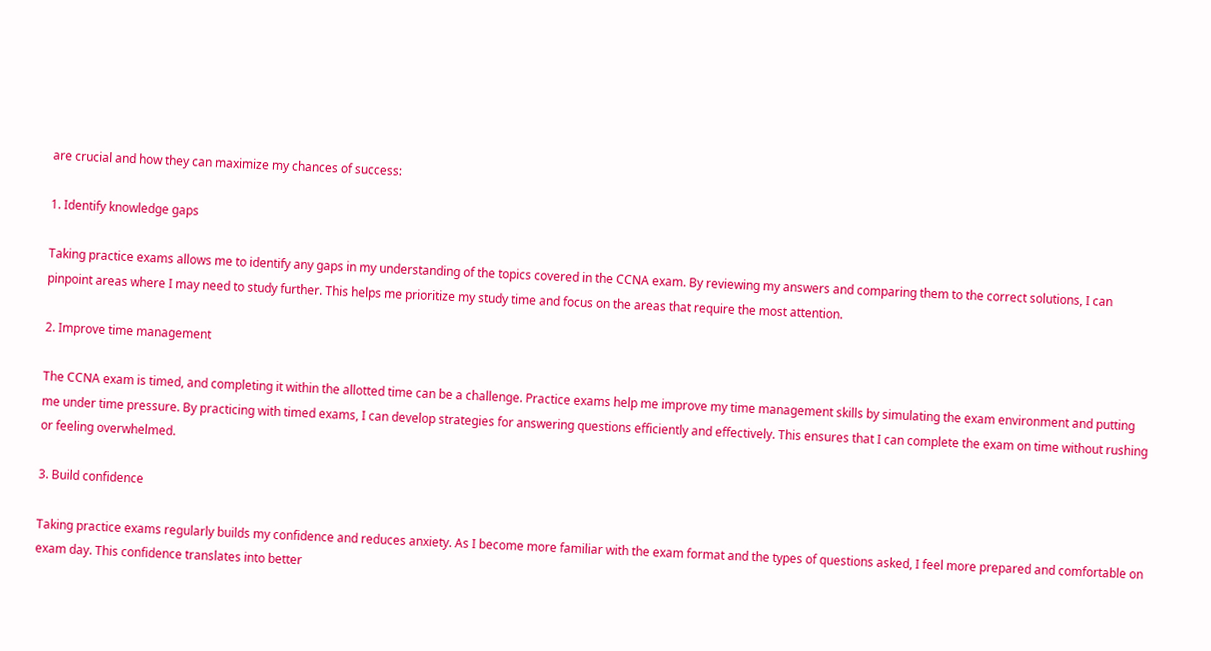are crucial and how they can maximize my chances of success:

1. Identify knowledge gaps

Taking practice exams allows me to identify any gaps in my understanding of the topics covered in the CCNA exam. By reviewing my answers and comparing them to the correct solutions, I can pinpoint areas where I may need to study further. This helps me prioritize my study time and focus on the areas that require the most attention.

2. Improve time management

The CCNA exam is timed, and completing it within the allotted time can be a challenge. Practice exams help me improve my time management skills by simulating the exam environment and putting me under time pressure. By practicing with timed exams, I can develop strategies for answering questions efficiently and effectively. This ensures that I can complete the exam on time without rushing or feeling overwhelmed.

3. Build confidence

Taking practice exams regularly builds my confidence and reduces anxiety. As I become more familiar with the exam format and the types of questions asked, I feel more prepared and comfortable on exam day. This confidence translates into better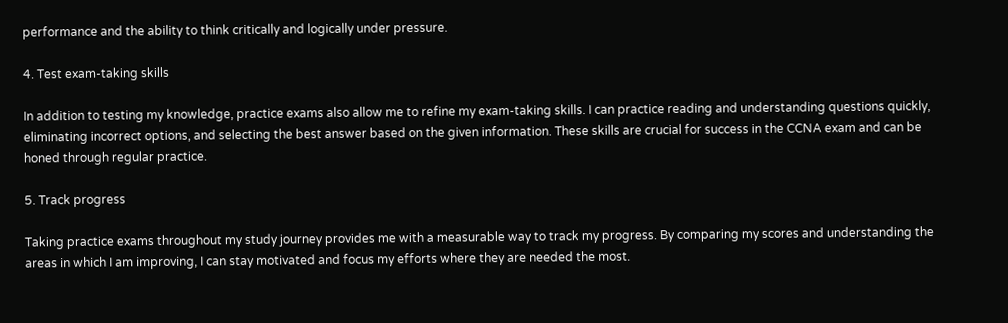performance and the ability to think critically and logically under pressure.

4. Test exam-taking skills

In addition to testing my knowledge, practice exams also allow me to refine my exam-taking skills. I can practice reading and understanding questions quickly, eliminating incorrect options, and selecting the best answer based on the given information. These skills are crucial for success in the CCNA exam and can be honed through regular practice.

5. Track progress

Taking practice exams throughout my study journey provides me with a measurable way to track my progress. By comparing my scores and understanding the areas in which I am improving, I can stay motivated and focus my efforts where they are needed the most.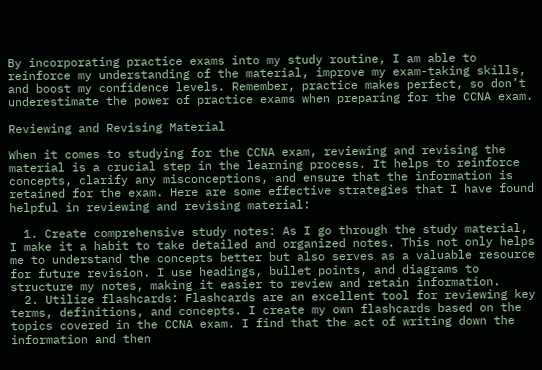By incorporating practice exams into my study routine, I am able to reinforce my understanding of the material, improve my exam-taking skills, and boost my confidence levels. Remember, practice makes perfect, so don’t underestimate the power of practice exams when preparing for the CCNA exam.

Reviewing and Revising Material

When it comes to studying for the CCNA exam, reviewing and revising the material is a crucial step in the learning process. It helps to reinforce concepts, clarify any misconceptions, and ensure that the information is retained for the exam. Here are some effective strategies that I have found helpful in reviewing and revising material:

  1. Create comprehensive study notes: As I go through the study material, I make it a habit to take detailed and organized notes. This not only helps me to understand the concepts better but also serves as a valuable resource for future revision. I use headings, bullet points, and diagrams to structure my notes, making it easier to review and retain information.
  2. Utilize flashcards: Flashcards are an excellent tool for reviewing key terms, definitions, and concepts. I create my own flashcards based on the topics covered in the CCNA exam. I find that the act of writing down the information and then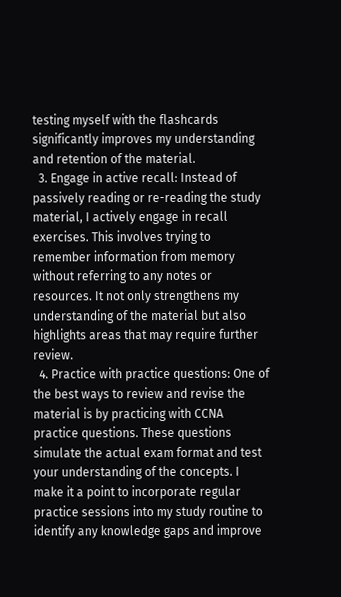testing myself with the flashcards significantly improves my understanding and retention of the material.
  3. Engage in active recall: Instead of passively reading or re-reading the study material, I actively engage in recall exercises. This involves trying to remember information from memory without referring to any notes or resources. It not only strengthens my understanding of the material but also highlights areas that may require further review.
  4. Practice with practice questions: One of the best ways to review and revise the material is by practicing with CCNA practice questions. These questions simulate the actual exam format and test your understanding of the concepts. I make it a point to incorporate regular practice sessions into my study routine to identify any knowledge gaps and improve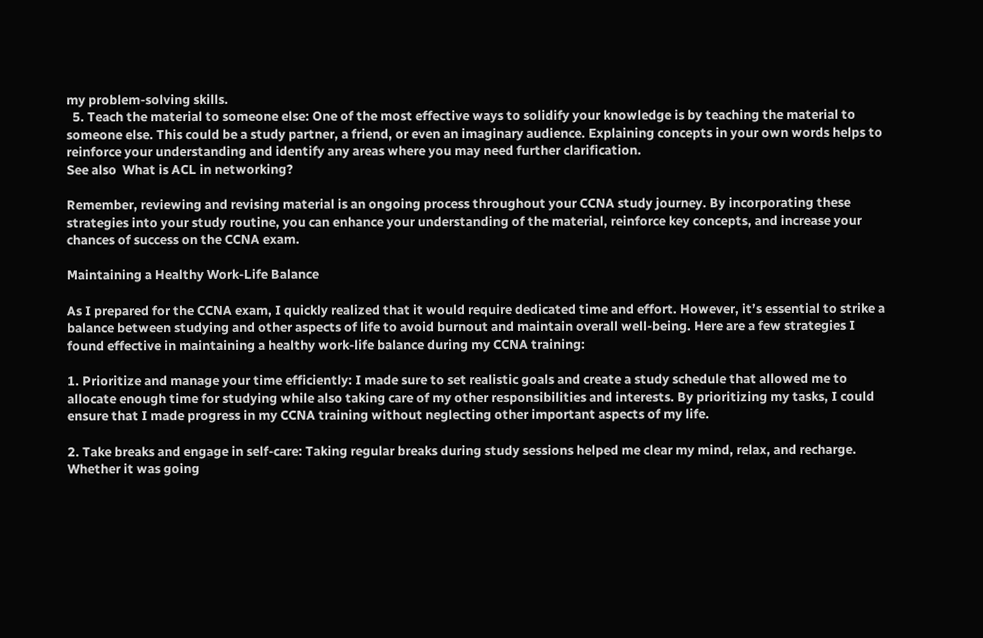my problem-solving skills.
  5. Teach the material to someone else: One of the most effective ways to solidify your knowledge is by teaching the material to someone else. This could be a study partner, a friend, or even an imaginary audience. Explaining concepts in your own words helps to reinforce your understanding and identify any areas where you may need further clarification.
See also  What is ACL in networking?

Remember, reviewing and revising material is an ongoing process throughout your CCNA study journey. By incorporating these strategies into your study routine, you can enhance your understanding of the material, reinforce key concepts, and increase your chances of success on the CCNA exam.

Maintaining a Healthy Work-Life Balance

As I prepared for the CCNA exam, I quickly realized that it would require dedicated time and effort. However, it’s essential to strike a balance between studying and other aspects of life to avoid burnout and maintain overall well-being. Here are a few strategies I found effective in maintaining a healthy work-life balance during my CCNA training:

1. Prioritize and manage your time efficiently: I made sure to set realistic goals and create a study schedule that allowed me to allocate enough time for studying while also taking care of my other responsibilities and interests. By prioritizing my tasks, I could ensure that I made progress in my CCNA training without neglecting other important aspects of my life.

2. Take breaks and engage in self-care: Taking regular breaks during study sessions helped me clear my mind, relax, and recharge. Whether it was going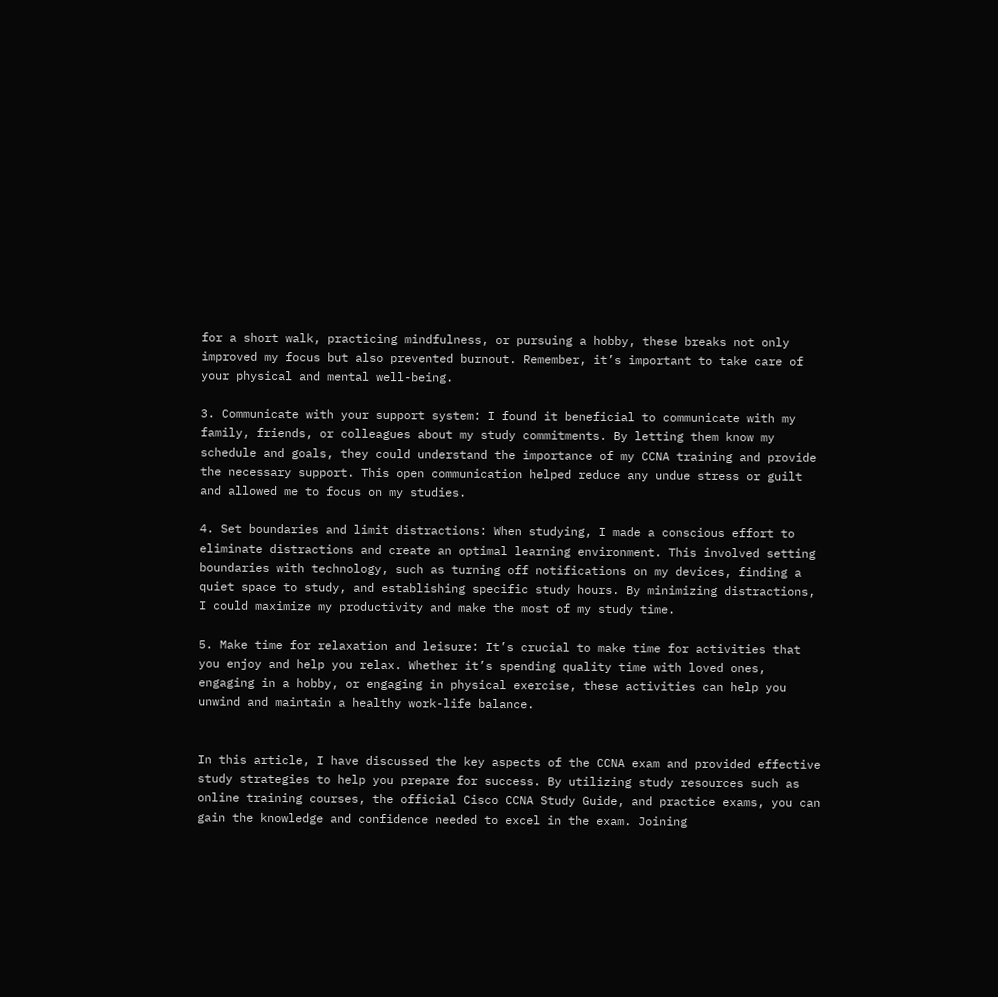for a short walk, practicing mindfulness, or pursuing a hobby, these breaks not only improved my focus but also prevented burnout. Remember, it’s important to take care of your physical and mental well-being.

3. Communicate with your support system: I found it beneficial to communicate with my family, friends, or colleagues about my study commitments. By letting them know my schedule and goals, they could understand the importance of my CCNA training and provide the necessary support. This open communication helped reduce any undue stress or guilt and allowed me to focus on my studies.

4. Set boundaries and limit distractions: When studying, I made a conscious effort to eliminate distractions and create an optimal learning environment. This involved setting boundaries with technology, such as turning off notifications on my devices, finding a quiet space to study, and establishing specific study hours. By minimizing distractions, I could maximize my productivity and make the most of my study time.

5. Make time for relaxation and leisure: It’s crucial to make time for activities that you enjoy and help you relax. Whether it’s spending quality time with loved ones, engaging in a hobby, or engaging in physical exercise, these activities can help you unwind and maintain a healthy work-life balance.


In this article, I have discussed the key aspects of the CCNA exam and provided effective study strategies to help you prepare for success. By utilizing study resources such as online training courses, the official Cisco CCNA Study Guide, and practice exams, you can gain the knowledge and confidence needed to excel in the exam. Joining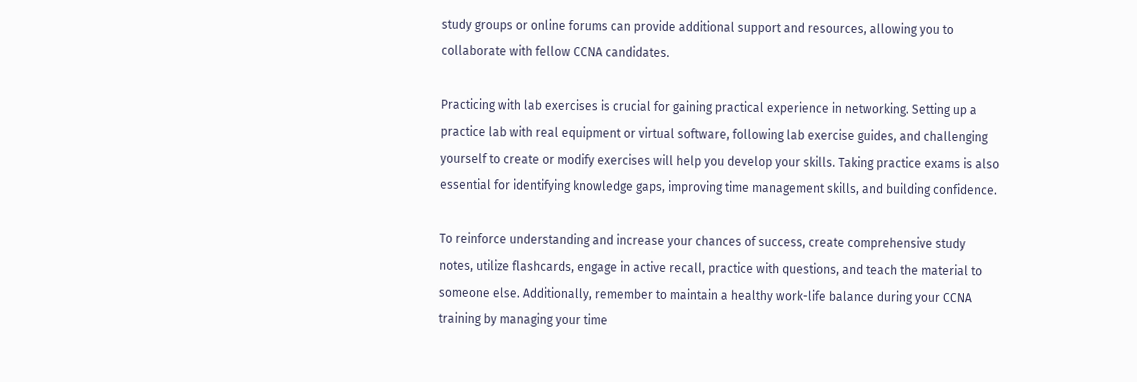study groups or online forums can provide additional support and resources, allowing you to collaborate with fellow CCNA candidates.

Practicing with lab exercises is crucial for gaining practical experience in networking. Setting up a practice lab with real equipment or virtual software, following lab exercise guides, and challenging yourself to create or modify exercises will help you develop your skills. Taking practice exams is also essential for identifying knowledge gaps, improving time management skills, and building confidence.

To reinforce understanding and increase your chances of success, create comprehensive study notes, utilize flashcards, engage in active recall, practice with questions, and teach the material to someone else. Additionally, remember to maintain a healthy work-life balance during your CCNA training by managing your time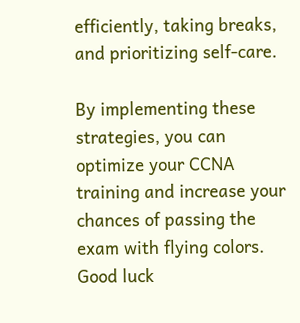efficiently, taking breaks, and prioritizing self-care.

By implementing these strategies, you can optimize your CCNA training and increase your chances of passing the exam with flying colors. Good luck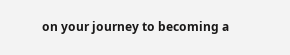on your journey to becoming a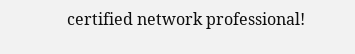certified network professional!